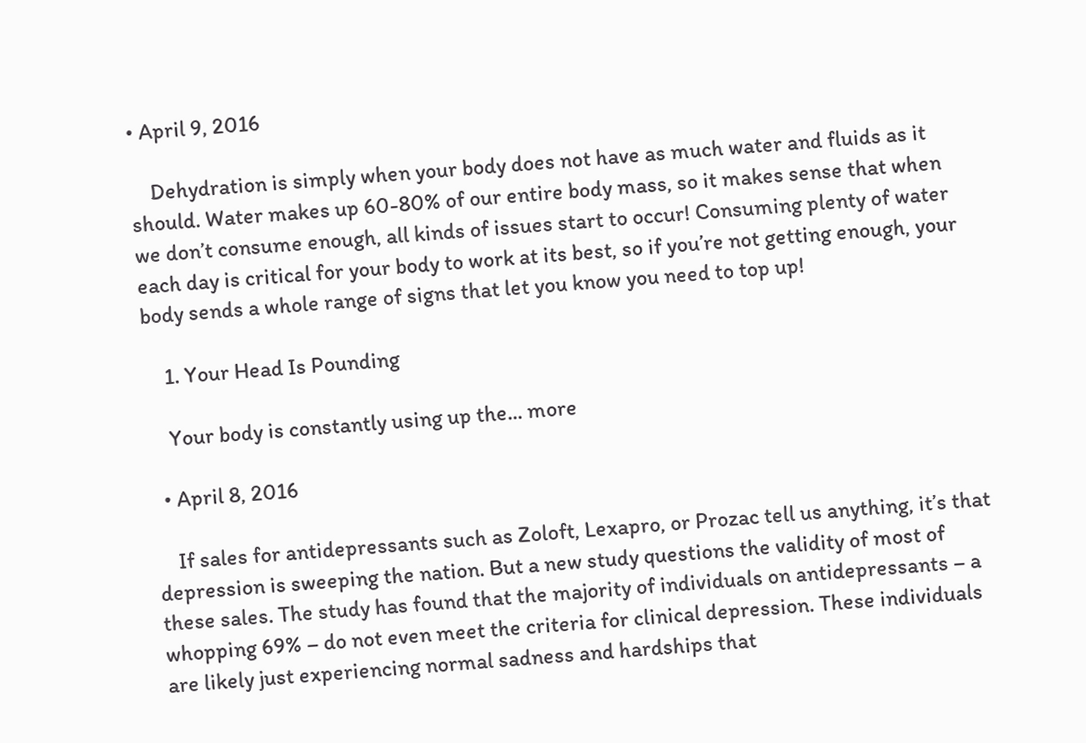• April 9, 2016

    Dehydration is simply when your body does not have as much water and fluids as it should. Water makes up 60-80% of our entire body mass, so it makes sense that when we don’t consume enough, all kinds of issues start to occur! Consuming plenty of water each day is critical for your body to work at its best, so if you’re not getting enough, your body sends a whole range of signs that let you know you need to top up!

    1. Your Head Is Pounding

    Your body is constantly using up the... more

  • April 8, 2016

    If sales for antidepressants such as Zoloft, Lexapro, or Prozac tell us anything, it’s that depression is sweeping the nation. But a new study questions the validity of most of these sales. The study has found that the majority of individuals on antidepressants – a whopping 69% – do not even meet the criteria for clinical depression. These individuals are likely just experiencing normal sadness and hardships that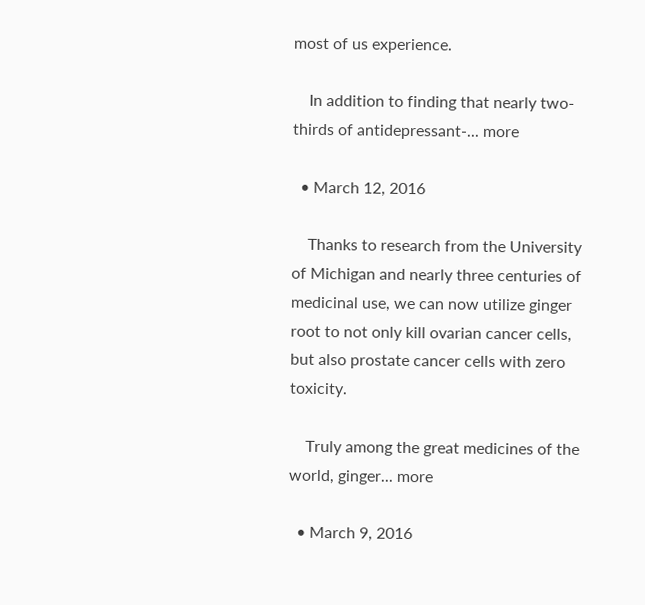most of us experience.

    In addition to finding that nearly two-thirds of antidepressant-... more

  • March 12, 2016

    Thanks to research from the University of Michigan and nearly three centuries of medicinal use, we can now utilize ginger root to not only kill ovarian cancer cells, but also prostate cancer cells with zero toxicity.

    Truly among the great medicines of the world, ginger... more

  • March 9, 2016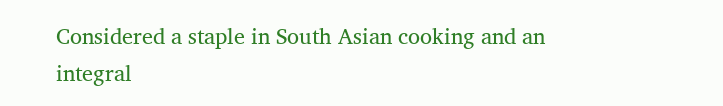Considered a staple in South Asian cooking and an integral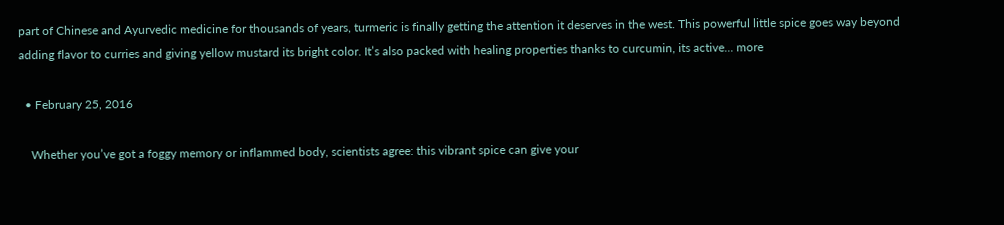part of Chinese and Ayurvedic medicine for thousands of years, turmeric is finally getting the attention it deserves in the west. This powerful little spice goes way beyond adding flavor to curries and giving yellow mustard its bright color. It’s also packed with healing properties thanks to curcumin, its active... more

  • February 25, 2016

    Whether you’ve got a foggy memory or inflammed body, scientists agree: this vibrant spice can give your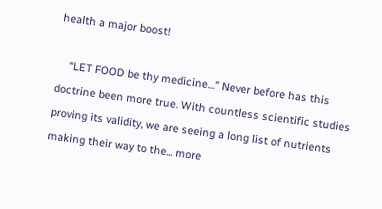health a major boost!

    “LET FOOD be thy medicine…” Never before has this doctrine been more true. With countless scientific studies proving its validity, we are seeing a long list of nutrients making their way to the... more